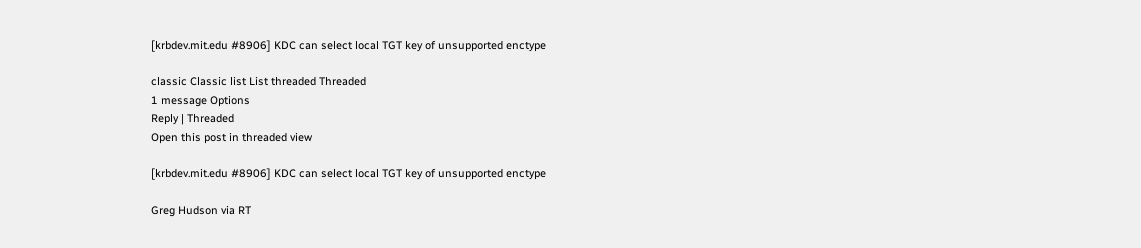[krbdev.mit.edu #8906] KDC can select local TGT key of unsupported enctype

classic Classic list List threaded Threaded
1 message Options
Reply | Threaded
Open this post in threaded view

[krbdev.mit.edu #8906] KDC can select local TGT key of unsupported enctype

Greg Hudson via RT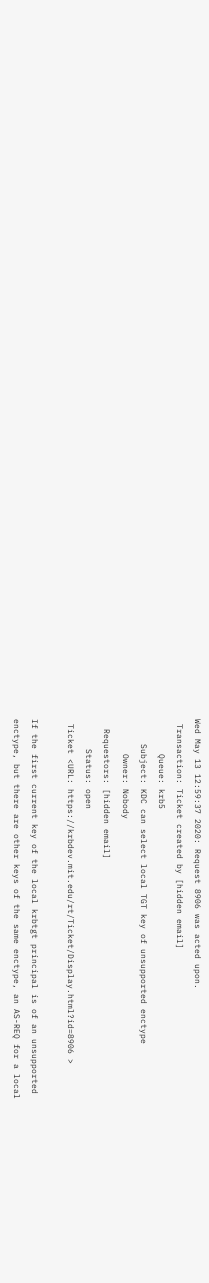Wed May 13 12:59:37 2020: Request 8906 was acted upon.
 Transaction: Ticket created by [hidden email]
       Queue: krb5
     Subject: KDC can select local TGT key of unsupported enctype
       Owner: Nobody
  Requestors: [hidden email]
      Status: open
 Ticket <URL: https://krbdev.mit.edu/rt/Ticket/Display.html?id=8906 >

If the first current key of the local krbtgt principal is of an unsupported
enctype, but there are other keys of the same enctype, an AS-REQ for a local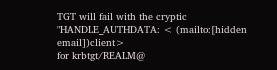TGT will fail with the cryptic "HANDLE_AUTHDATA: < (mailto:[hidden email])client>
for krbtgt/REALM@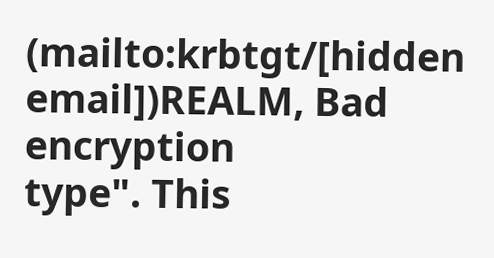(mailto:krbtgt/[hidden email])REALM, Bad encryption
type". This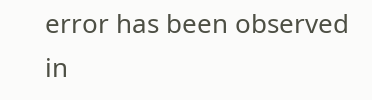error has been observed in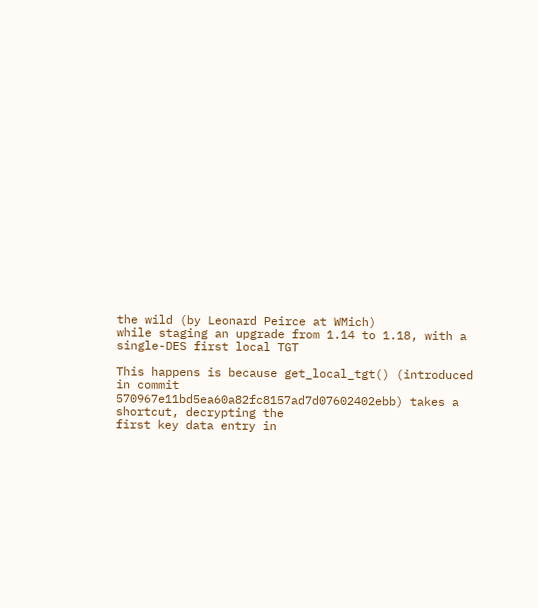the wild (by Leonard Peirce at WMich)
while staging an upgrade from 1.14 to 1.18, with a single-DES first local TGT

This happens is because get_local_tgt() (introduced in commit
570967e11bd5ea60a82fc8157ad7d07602402ebb) takes a shortcut, decrypting the
first key data entry in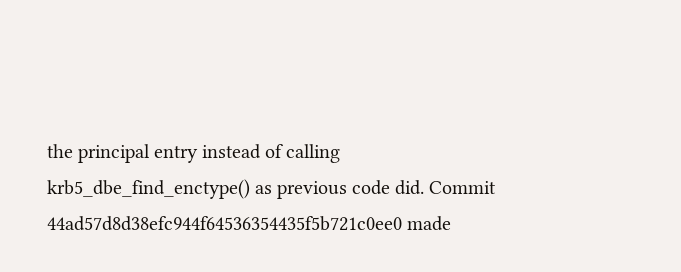the principal entry instead of calling
krb5_dbe_find_enctype() as previous code did. Commit
44ad57d8d38efc944f64536354435f5b721c0ee0 made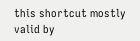this shortcut mostly valid by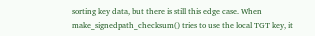sorting key data, but there is still this edge case. When
make_signedpath_checksum() tries to use the local TGT key, it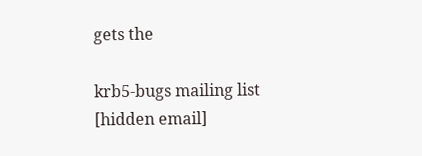gets the

krb5-bugs mailing list
[hidden email]